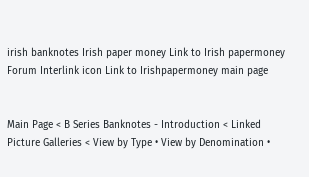irish banknotes Irish paper money Link to Irish papermoney Forum Interlink icon Link to Irishpapermoney main page


Main Page < B Series Banknotes - Introduction < Linked Picture Galleries < View by Type • View by Denomination •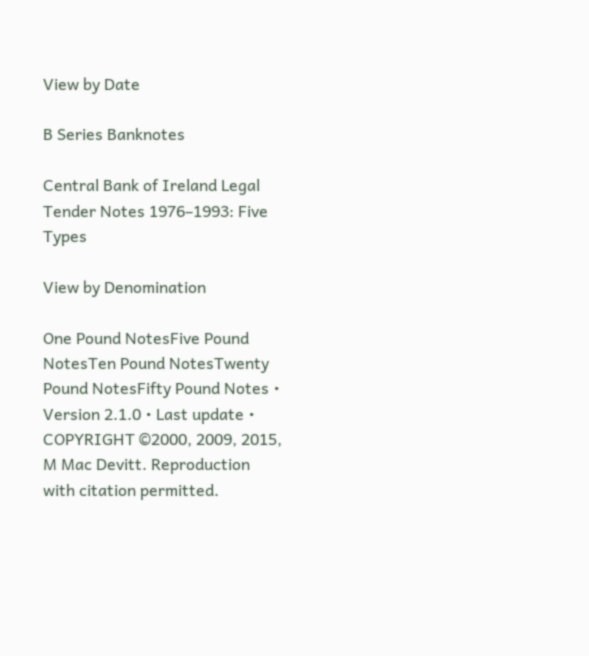View by Date

B Series Banknotes

Central Bank of Ireland Legal Tender Notes 1976–1993: Five Types

View by Denomination

One Pound NotesFive Pound NotesTen Pound NotesTwenty Pound NotesFifty Pound Notes • Version 2.1.0 • Last update • COPYRIGHT ©2000, 2009, 2015, M Mac Devitt. Reproduction with citation permitted.